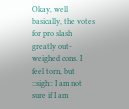Okay, well basically, the votes for pro slash greatly out-weighed cons. I feel torn, but ::sigh:: I am not sure if I am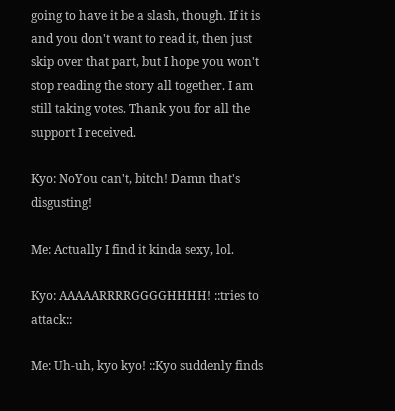going to have it be a slash, though. If it is and you don't want to read it, then just skip over that part, but I hope you won't stop reading the story all together. I am still taking votes. Thank you for all the support I received.

Kyo: NoYou can't, bitch! Damn that's disgusting!

Me: Actually I find it kinda sexy, lol.

Kyo: AAAAARRRRGGGGHHHH! ::tries to attack::

Me: Uh-uh, kyo kyo! ::Kyo suddenly finds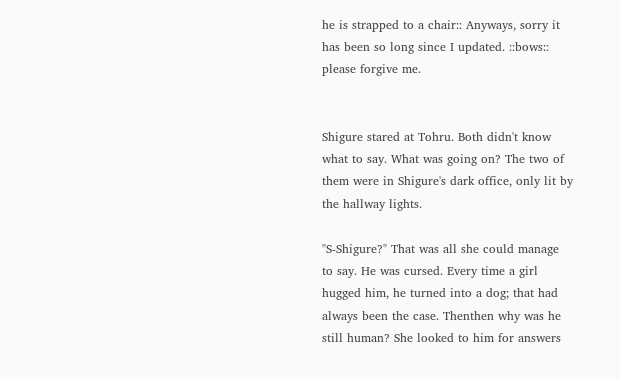he is strapped to a chair:: Anyways, sorry it has been so long since I updated. ::bows:: please forgive me.


Shigure stared at Tohru. Both didn't know what to say. What was going on? The two of them were in Shigure's dark office, only lit by the hallway lights.

"S-Shigure?" That was all she could manage to say. He was cursed. Every time a girl hugged him, he turned into a dog; that had always been the case. Thenthen why was he still human? She looked to him for answers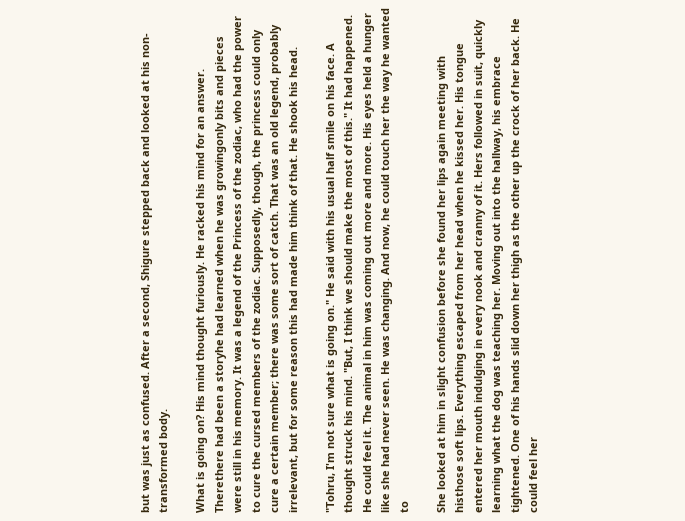but was just as confused. After a second, Shigure stepped back and looked at his non-transformed body.

What is going on? His mind thought furiously. He racked his mind for an answer. Therethere had been a storyhe had learned when he was growingonly bits and pieces were still in his memory. It was a legend of the Princess of the zodiac, who had the power to cure the cursed members of the zodiac. Supposedly, though, the princess could only cure a certain member; there was some sort of catch. That was an old legend, probably irrelevant, but for some reason this had made him think of that. He shook his head.

"Tohru, I'm not sure what is going on." He said with his usual half smile on his face. A thought struck his mind. "But, I think we should make the most of this." It had happened. He could feel it. The animal in him was coming out more and more. His eyes held a hunger like she had never seen. He was changing. And now, he could touch her the way he wanted to

She looked at him in slight confusion before she found her lips again meeting with histhose soft lips. Everything escaped from her head when he kissed her. His tongue entered her mouth indulging in every nook and cranny of it. Hers followed in suit, quickly learning what the dog was teaching her. Moving out into the hallway, his embrace tightened. One of his hands slid down her thigh as the other up the crock of her back. He could feel her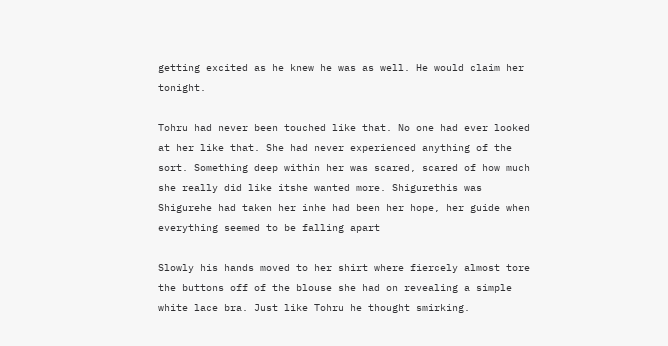getting excited as he knew he was as well. He would claim her tonight.

Tohru had never been touched like that. No one had ever looked at her like that. She had never experienced anything of the sort. Something deep within her was scared, scared of how much she really did like itshe wanted more. Shigurethis was Shigurehe had taken her inhe had been her hope, her guide when everything seemed to be falling apart

Slowly his hands moved to her shirt where fiercely almost tore the buttons off of the blouse she had on revealing a simple white lace bra. Just like Tohru he thought smirking.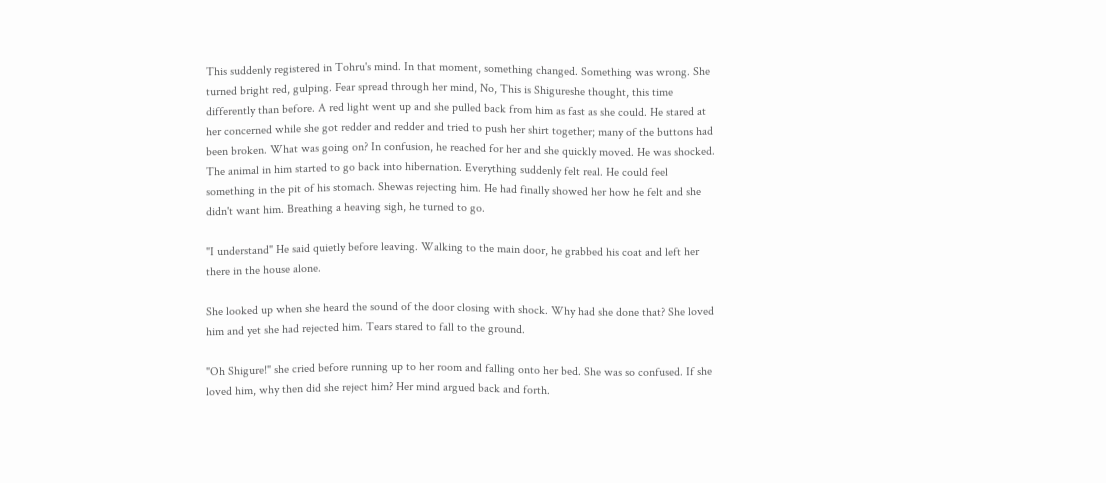This suddenly registered in Tohru's mind. In that moment, something changed. Something was wrong. She turned bright red, gulping. Fear spread through her mind, No, This is Shigureshe thought, this time differently than before. A red light went up and she pulled back from him as fast as she could. He stared at her concerned while she got redder and redder and tried to push her shirt together; many of the buttons had been broken. What was going on? In confusion, he reached for her and she quickly moved. He was shocked. The animal in him started to go back into hibernation. Everything suddenly felt real. He could feel something in the pit of his stomach. Shewas rejecting him. He had finally showed her how he felt and she didn't want him. Breathing a heaving sigh, he turned to go.

"I understand" He said quietly before leaving. Walking to the main door, he grabbed his coat and left her there in the house alone.

She looked up when she heard the sound of the door closing with shock. Why had she done that? She loved him and yet she had rejected him. Tears stared to fall to the ground.

"Oh Shigure!" she cried before running up to her room and falling onto her bed. She was so confused. If she loved him, why then did she reject him? Her mind argued back and forth.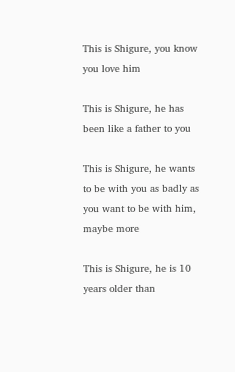This is Shigure, you know you love him

This is Shigure, he has been like a father to you

This is Shigure, he wants to be with you as badly as you want to be with him, maybe more

This is Shigure, he is 10 years older than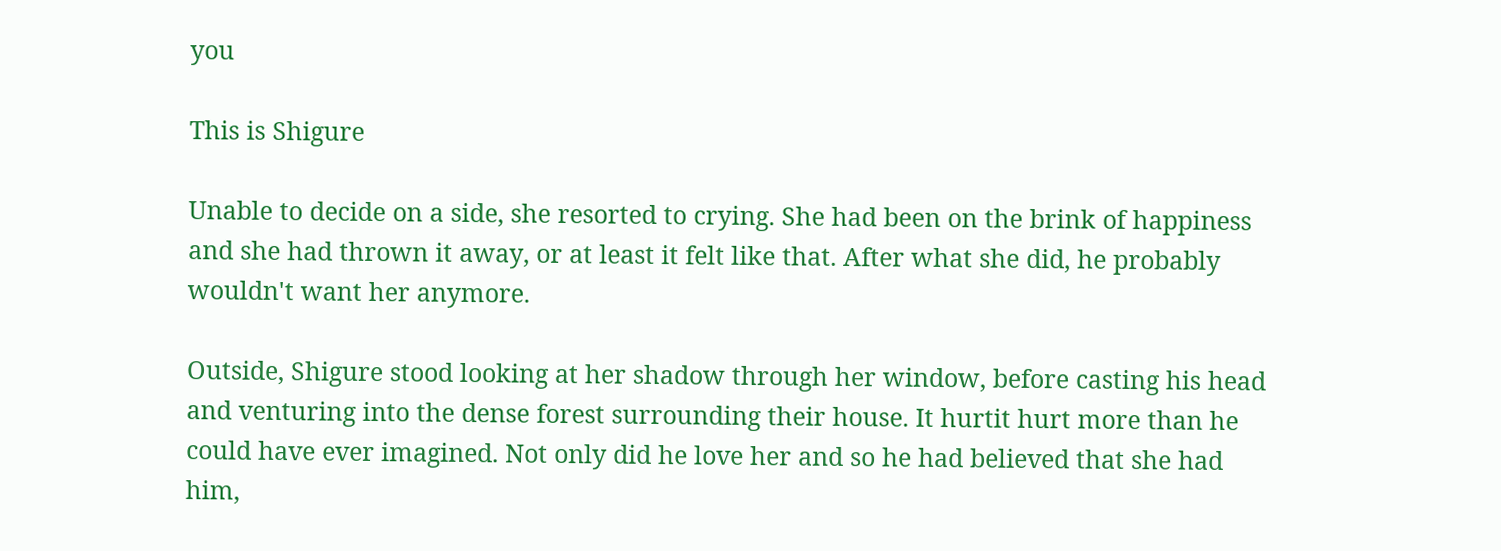you

This is Shigure

Unable to decide on a side, she resorted to crying. She had been on the brink of happiness and she had thrown it away, or at least it felt like that. After what she did, he probably wouldn't want her anymore.

Outside, Shigure stood looking at her shadow through her window, before casting his head and venturing into the dense forest surrounding their house. It hurtit hurt more than he could have ever imagined. Not only did he love her and so he had believed that she had him,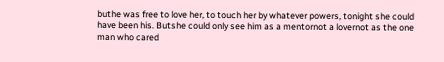buthe was free to love her, to touch her by whatever powers, tonight she could have been his. Butshe could only see him as a mentornot a lovernot as the one man who cared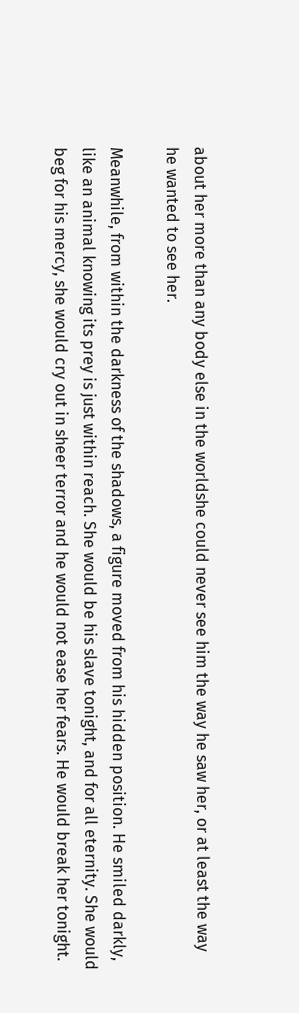about her more than any body else in the worldshe could never see him the way he saw her, or at least the way he wanted to see her.

Meanwhile, from within the darkness of the shadows, a figure moved from his hidden position. He smiled darkly, like an animal knowing its prey is just within reach. She would be his slave tonight, and for all eternity. She would beg for his mercy, she would cry out in sheer terror and he would not ease her fears. He would break her tonight.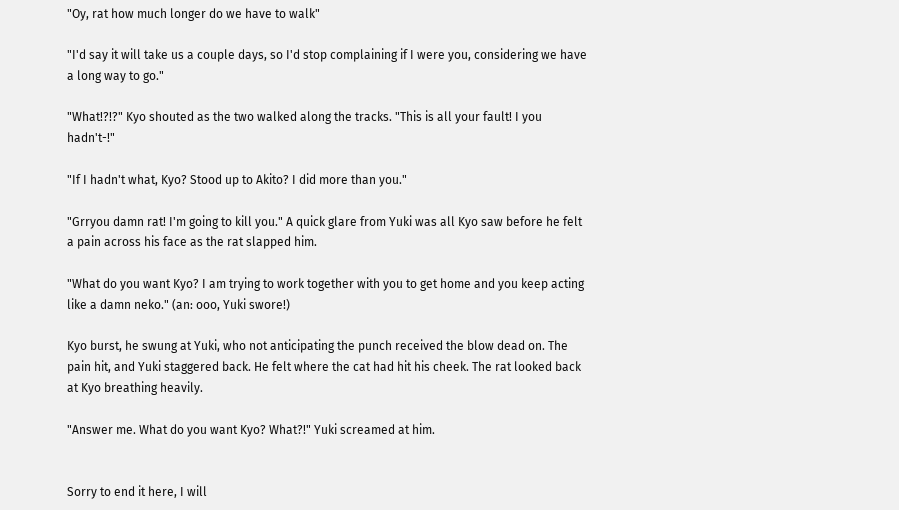"Oy, rat how much longer do we have to walk"

"I'd say it will take us a couple days, so I'd stop complaining if I were you, considering we have a long way to go."

"What!?!?" Kyo shouted as the two walked along the tracks. "This is all your fault! I you hadn't-!"

"If I hadn't what, Kyo? Stood up to Akito? I did more than you."

"Grryou damn rat! I'm going to kill you." A quick glare from Yuki was all Kyo saw before he felt a pain across his face as the rat slapped him.

"What do you want Kyo? I am trying to work together with you to get home and you keep acting like a damn neko." (an: ooo, Yuki swore!)

Kyo burst, he swung at Yuki, who not anticipating the punch received the blow dead on. The pain hit, and Yuki staggered back. He felt where the cat had hit his cheek. The rat looked back at Kyo breathing heavily.

"Answer me. What do you want Kyo? What?!" Yuki screamed at him.


Sorry to end it here, I will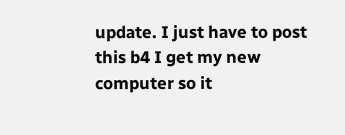update. I just have to post this b4 I get my new computer so it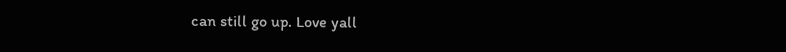can still go up. Love yall